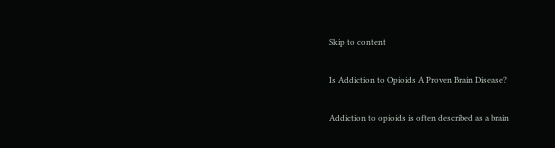Skip to content

Is Addiction to Opioids A Proven Brain Disease?

Addiction to opioids is often described as a brain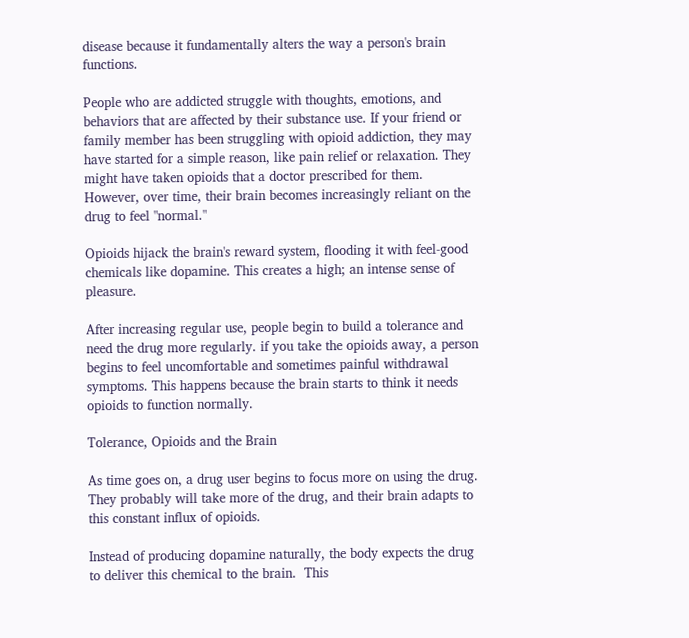disease because it fundamentally alters the way a person's brain functions.

People who are addicted struggle with thoughts, emotions, and behaviors that are affected by their substance use. If your friend or family member has been struggling with opioid addiction, they may have started for a simple reason, like pain relief or relaxation. They might have taken opioids that a doctor prescribed for them. However, over time, their brain becomes increasingly reliant on the drug to feel "normal."

Opioids hijack the brain's reward system, flooding it with feel-good chemicals like dopamine. This creates a high; an intense sense of pleasure.

After increasing regular use, people begin to build a tolerance and need the drug more regularly. if you take the opioids away, a person begins to feel uncomfortable and sometimes painful withdrawal symptoms. This happens because the brain starts to think it needs opioids to function normally.

Tolerance, Opioids and the Brain

As time goes on, a drug user begins to focus more on using the drug. They probably will take more of the drug, and their brain adapts to this constant influx of opioids.

Instead of producing dopamine naturally, the body expects the drug to deliver this chemical to the brain.  This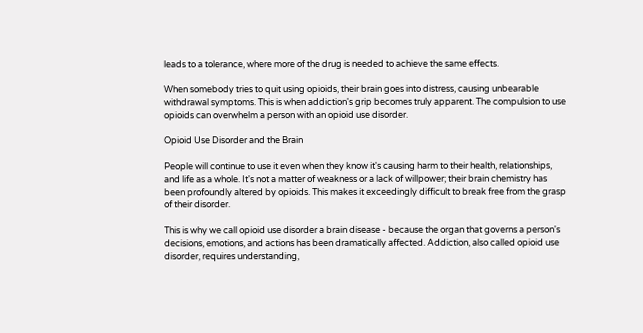leads to a tolerance, where more of the drug is needed to achieve the same effects.

When somebody tries to quit using opioids, their brain goes into distress, causing unbearable withdrawal symptoms. This is when addiction's grip becomes truly apparent. The compulsion to use opioids can overwhelm a person with an opioid use disorder.

Opioid Use Disorder and the Brain

People will continue to use it even when they know it's causing harm to their health, relationships, and life as a whole. It's not a matter of weakness or a lack of willpower; their brain chemistry has been profoundly altered by opioids. This makes it exceedingly difficult to break free from the grasp of their disorder.

This is why we call opioid use disorder a brain disease - because the organ that governs a person's decisions, emotions, and actions has been dramatically affected. Addiction, also called opioid use disorder, requires understanding,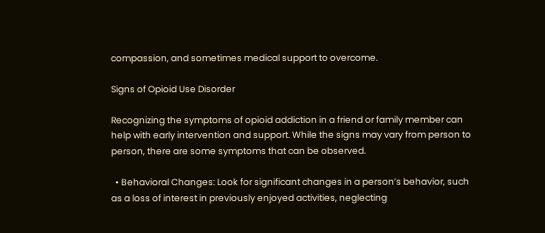compassion, and sometimes medical support to overcome.

Signs of Opioid Use Disorder

Recognizing the symptoms of opioid addiction in a friend or family member can help with early intervention and support. While the signs may vary from person to person, there are some symptoms that can be observed.

  • Behavioral Changes: Look for significant changes in a person’s behavior, such as a loss of interest in previously enjoyed activities, neglecting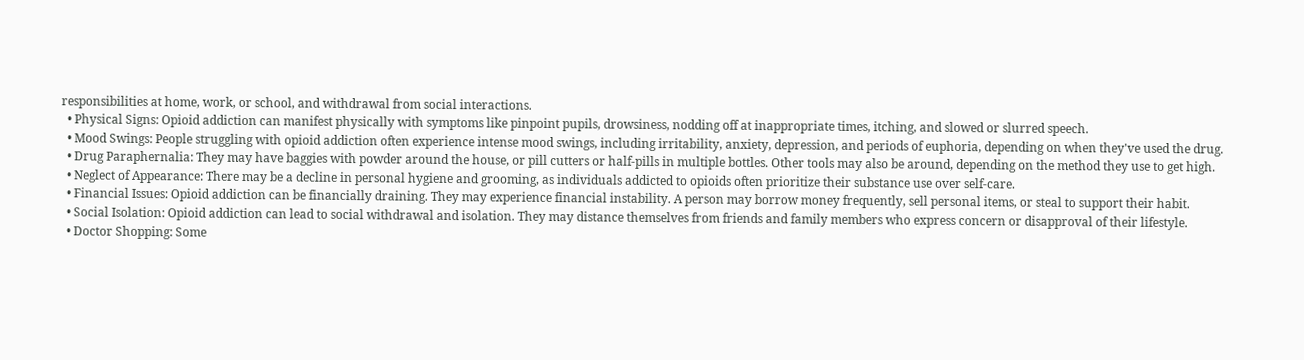responsibilities at home, work, or school, and withdrawal from social interactions.
  • Physical Signs: Opioid addiction can manifest physically with symptoms like pinpoint pupils, drowsiness, nodding off at inappropriate times, itching, and slowed or slurred speech.
  • Mood Swings: People struggling with opioid addiction often experience intense mood swings, including irritability, anxiety, depression, and periods of euphoria, depending on when they've used the drug.
  • Drug Paraphernalia: They may have baggies with powder around the house, or pill cutters or half-pills in multiple bottles. Other tools may also be around, depending on the method they use to get high.
  • Neglect of Appearance: There may be a decline in personal hygiene and grooming, as individuals addicted to opioids often prioritize their substance use over self-care.
  • Financial Issues: Opioid addiction can be financially draining. They may experience financial instability. A person may borrow money frequently, sell personal items, or steal to support their habit.
  • Social Isolation: Opioid addiction can lead to social withdrawal and isolation. They may distance themselves from friends and family members who express concern or disapproval of their lifestyle.
  • Doctor Shopping: Some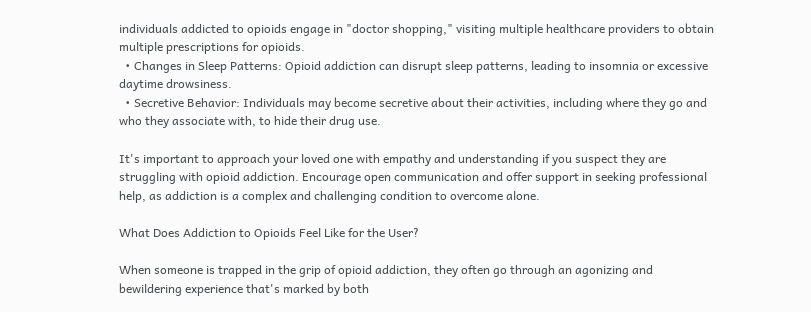individuals addicted to opioids engage in "doctor shopping," visiting multiple healthcare providers to obtain multiple prescriptions for opioids.
  • Changes in Sleep Patterns: Opioid addiction can disrupt sleep patterns, leading to insomnia or excessive daytime drowsiness.
  • Secretive Behavior: Individuals may become secretive about their activities, including where they go and who they associate with, to hide their drug use.

It's important to approach your loved one with empathy and understanding if you suspect they are struggling with opioid addiction. Encourage open communication and offer support in seeking professional help, as addiction is a complex and challenging condition to overcome alone.

What Does Addiction to Opioids Feel Like for the User?

When someone is trapped in the grip of opioid addiction, they often go through an agonizing and bewildering experience that's marked by both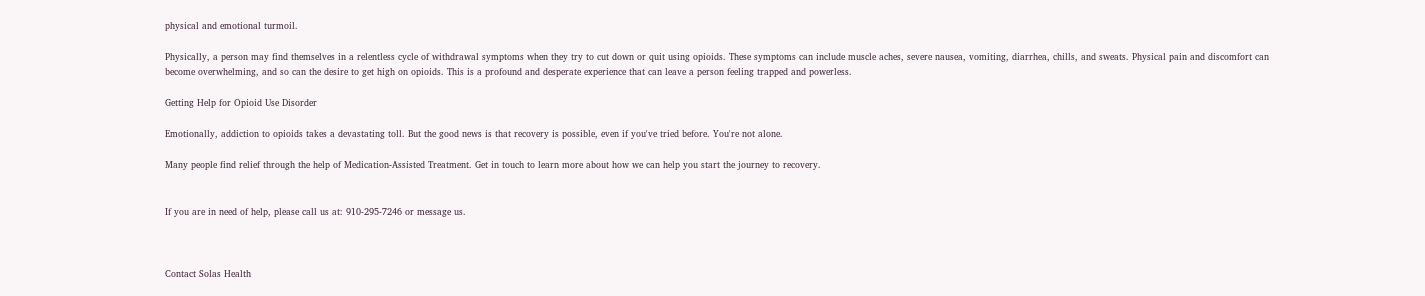physical and emotional turmoil.

Physically, a person may find themselves in a relentless cycle of withdrawal symptoms when they try to cut down or quit using opioids. These symptoms can include muscle aches, severe nausea, vomiting, diarrhea, chills, and sweats. Physical pain and discomfort can become overwhelming, and so can the desire to get high on opioids. This is a profound and desperate experience that can leave a person feeling trapped and powerless.

Getting Help for Opioid Use Disorder

Emotionally, addiction to opioids takes a devastating toll. But the good news is that recovery is possible, even if you've tried before. You're not alone.

Many people find relief through the help of Medication-Assisted Treatment. Get in touch to learn more about how we can help you start the journey to recovery.


If you are in need of help, please call us at: 910-295-7246 or message us.



Contact Solas Health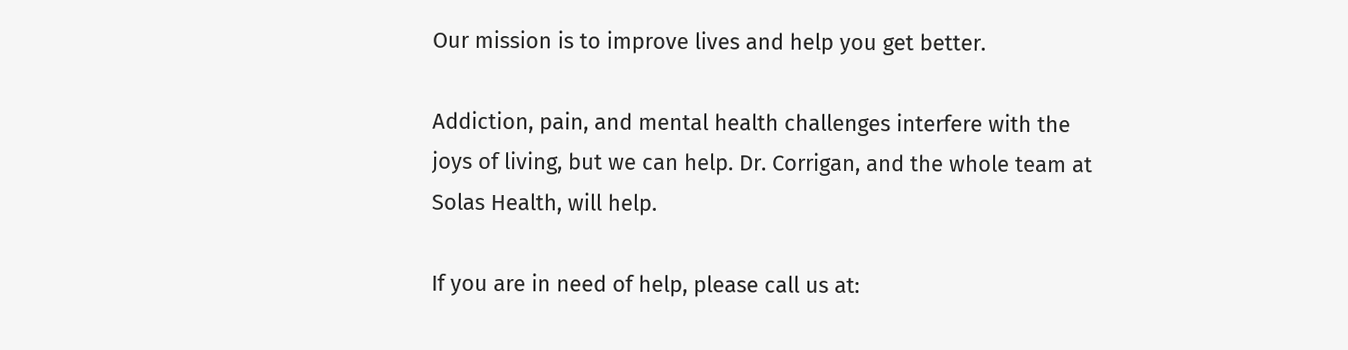Our mission is to improve lives and help you get better.

Addiction, pain, and mental health challenges interfere with the joys of living, but we can help. Dr. Corrigan, and the whole team at Solas Health, will help.

If you are in need of help, please call us at: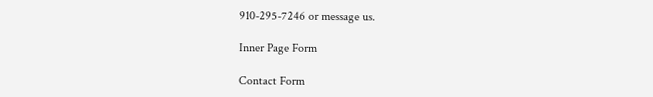910-295-7246 or message us.

Inner Page Form

Contact Form